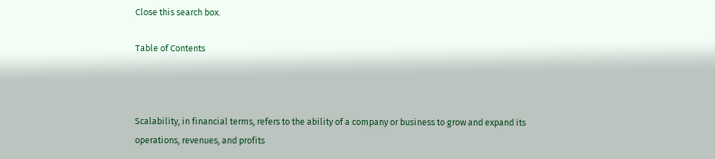Close this search box.

Table of Contents



Scalability, in financial terms, refers to the ability of a company or business to grow and expand its operations, revenues, and profits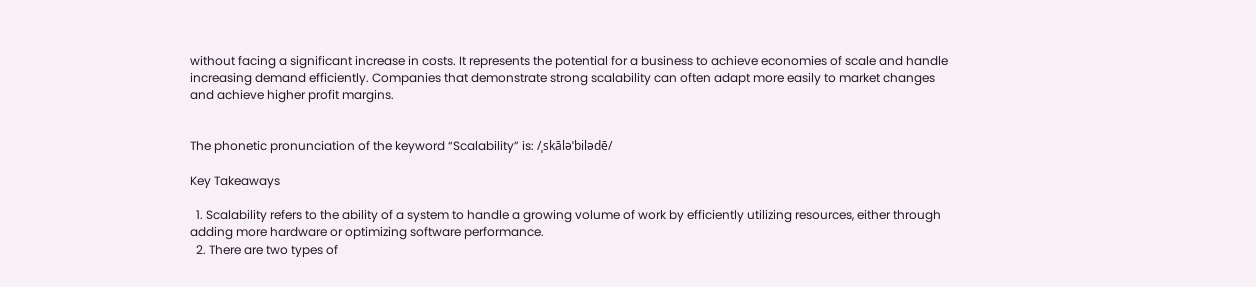without facing a significant increase in costs. It represents the potential for a business to achieve economies of scale and handle increasing demand efficiently. Companies that demonstrate strong scalability can often adapt more easily to market changes and achieve higher profit margins.


The phonetic pronunciation of the keyword “Scalability” is: /ˌskāləˈbilədē/

Key Takeaways

  1. Scalability refers to the ability of a system to handle a growing volume of work by efficiently utilizing resources, either through adding more hardware or optimizing software performance.
  2. There are two types of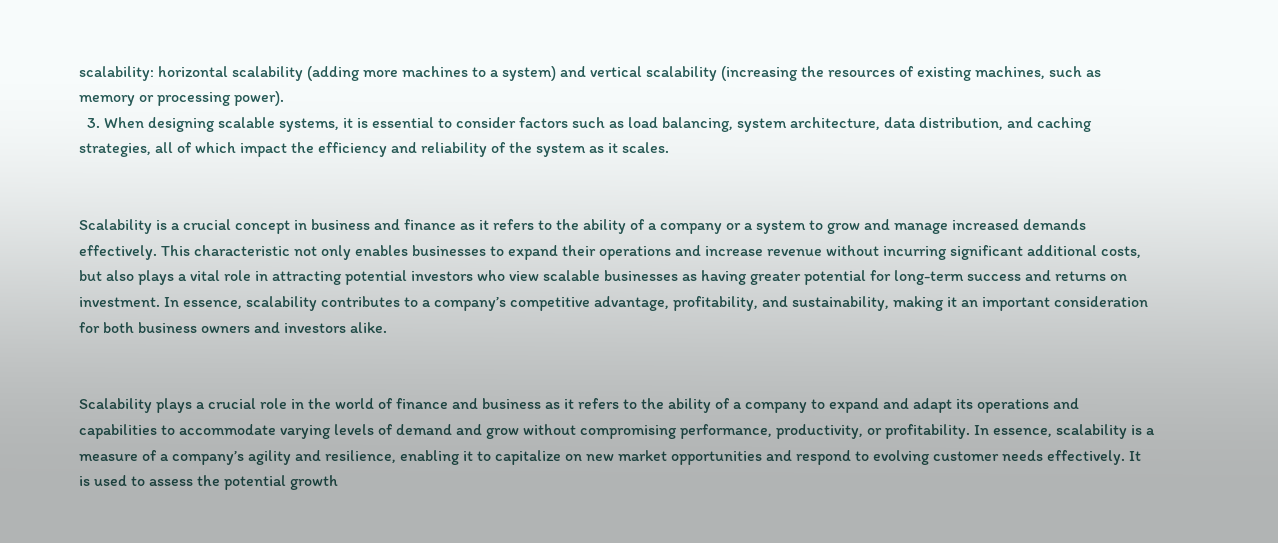scalability: horizontal scalability (adding more machines to a system) and vertical scalability (increasing the resources of existing machines, such as memory or processing power).
  3. When designing scalable systems, it is essential to consider factors such as load balancing, system architecture, data distribution, and caching strategies, all of which impact the efficiency and reliability of the system as it scales.


Scalability is a crucial concept in business and finance as it refers to the ability of a company or a system to grow and manage increased demands effectively. This characteristic not only enables businesses to expand their operations and increase revenue without incurring significant additional costs, but also plays a vital role in attracting potential investors who view scalable businesses as having greater potential for long-term success and returns on investment. In essence, scalability contributes to a company’s competitive advantage, profitability, and sustainability, making it an important consideration for both business owners and investors alike.


Scalability plays a crucial role in the world of finance and business as it refers to the ability of a company to expand and adapt its operations and capabilities to accommodate varying levels of demand and grow without compromising performance, productivity, or profitability. In essence, scalability is a measure of a company’s agility and resilience, enabling it to capitalize on new market opportunities and respond to evolving customer needs effectively. It is used to assess the potential growth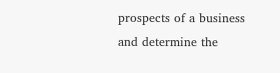prospects of a business and determine the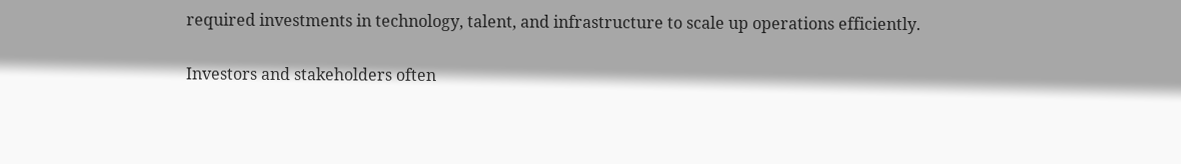required investments in technology, talent, and infrastructure to scale up operations efficiently.

Investors and stakeholders often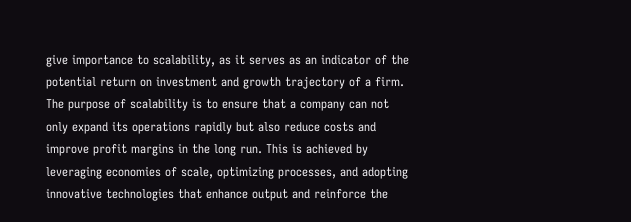give importance to scalability, as it serves as an indicator of the potential return on investment and growth trajectory of a firm. The purpose of scalability is to ensure that a company can not only expand its operations rapidly but also reduce costs and improve profit margins in the long run. This is achieved by leveraging economies of scale, optimizing processes, and adopting innovative technologies that enhance output and reinforce the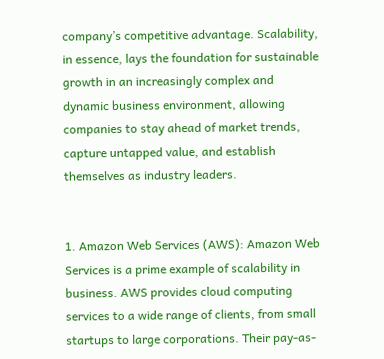company’s competitive advantage. Scalability, in essence, lays the foundation for sustainable growth in an increasingly complex and dynamic business environment, allowing companies to stay ahead of market trends, capture untapped value, and establish themselves as industry leaders.


1. Amazon Web Services (AWS): Amazon Web Services is a prime example of scalability in business. AWS provides cloud computing services to a wide range of clients, from small startups to large corporations. Their pay-as-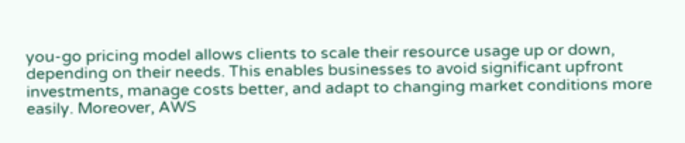you-go pricing model allows clients to scale their resource usage up or down, depending on their needs. This enables businesses to avoid significant upfront investments, manage costs better, and adapt to changing market conditions more easily. Moreover, AWS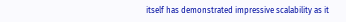itself has demonstrated impressive scalability as it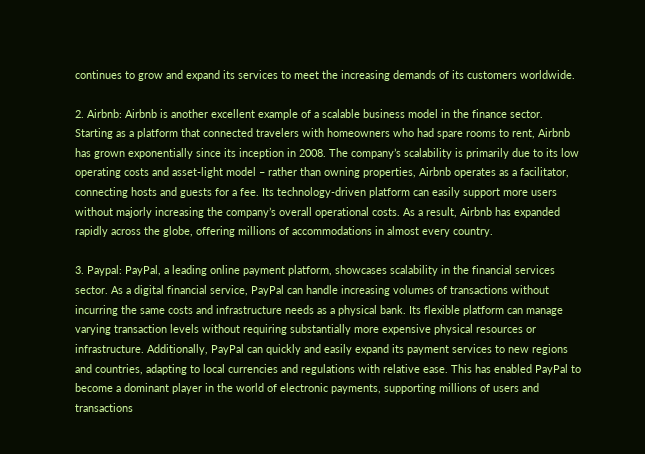continues to grow and expand its services to meet the increasing demands of its customers worldwide.

2. Airbnb: Airbnb is another excellent example of a scalable business model in the finance sector. Starting as a platform that connected travelers with homeowners who had spare rooms to rent, Airbnb has grown exponentially since its inception in 2008. The company’s scalability is primarily due to its low operating costs and asset-light model – rather than owning properties, Airbnb operates as a facilitator, connecting hosts and guests for a fee. Its technology-driven platform can easily support more users without majorly increasing the company’s overall operational costs. As a result, Airbnb has expanded rapidly across the globe, offering millions of accommodations in almost every country.

3. Paypal: PayPal, a leading online payment platform, showcases scalability in the financial services sector. As a digital financial service, PayPal can handle increasing volumes of transactions without incurring the same costs and infrastructure needs as a physical bank. Its flexible platform can manage varying transaction levels without requiring substantially more expensive physical resources or infrastructure. Additionally, PayPal can quickly and easily expand its payment services to new regions and countries, adapting to local currencies and regulations with relative ease. This has enabled PayPal to become a dominant player in the world of electronic payments, supporting millions of users and transactions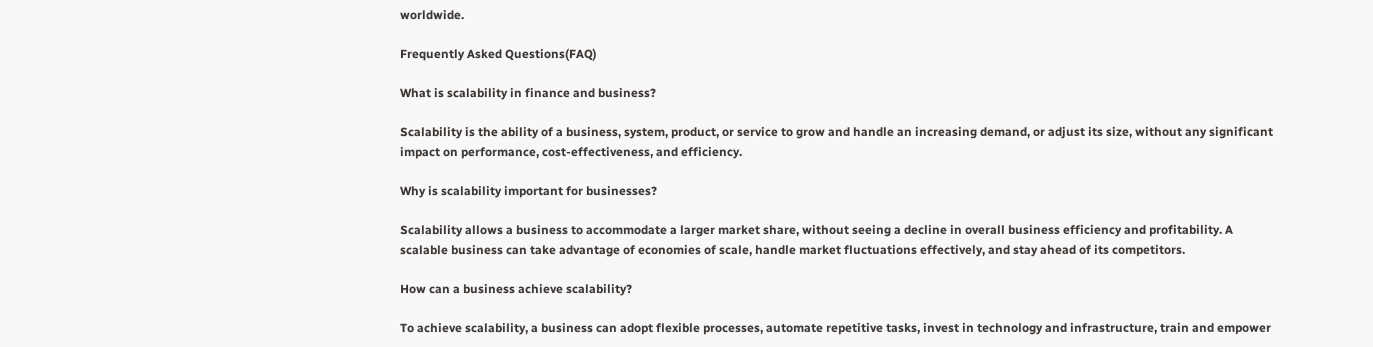worldwide.

Frequently Asked Questions(FAQ)

What is scalability in finance and business?

Scalability is the ability of a business, system, product, or service to grow and handle an increasing demand, or adjust its size, without any significant impact on performance, cost-effectiveness, and efficiency.

Why is scalability important for businesses?

Scalability allows a business to accommodate a larger market share, without seeing a decline in overall business efficiency and profitability. A scalable business can take advantage of economies of scale, handle market fluctuations effectively, and stay ahead of its competitors.

How can a business achieve scalability?

To achieve scalability, a business can adopt flexible processes, automate repetitive tasks, invest in technology and infrastructure, train and empower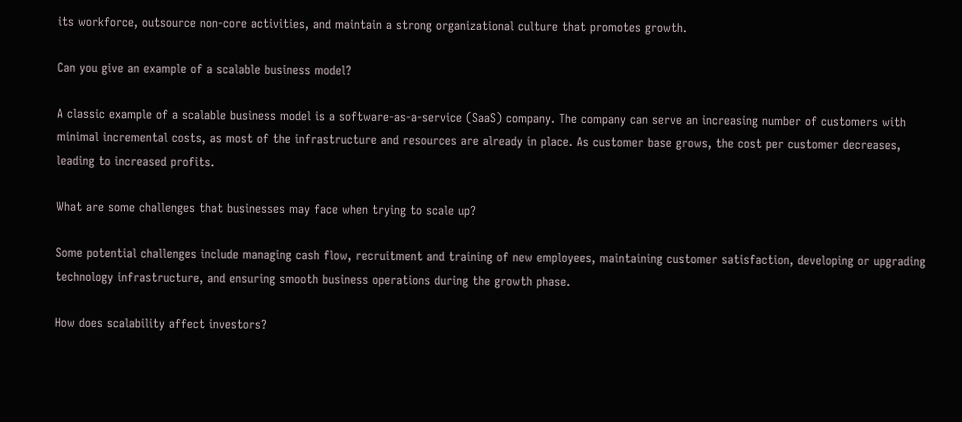its workforce, outsource non-core activities, and maintain a strong organizational culture that promotes growth.

Can you give an example of a scalable business model?

A classic example of a scalable business model is a software-as-a-service (SaaS) company. The company can serve an increasing number of customers with minimal incremental costs, as most of the infrastructure and resources are already in place. As customer base grows, the cost per customer decreases, leading to increased profits.

What are some challenges that businesses may face when trying to scale up?

Some potential challenges include managing cash flow, recruitment and training of new employees, maintaining customer satisfaction, developing or upgrading technology infrastructure, and ensuring smooth business operations during the growth phase.

How does scalability affect investors?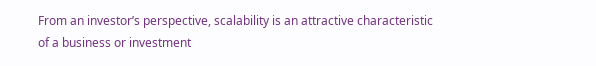From an investor’s perspective, scalability is an attractive characteristic of a business or investment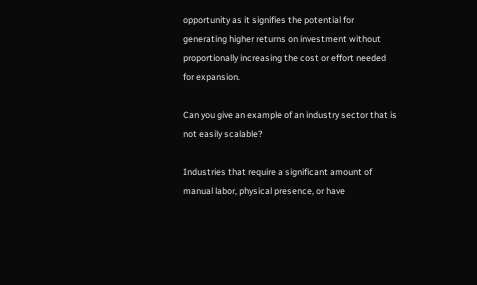opportunity as it signifies the potential for generating higher returns on investment without proportionally increasing the cost or effort needed for expansion.

Can you give an example of an industry sector that is not easily scalable?

Industries that require a significant amount of manual labor, physical presence, or have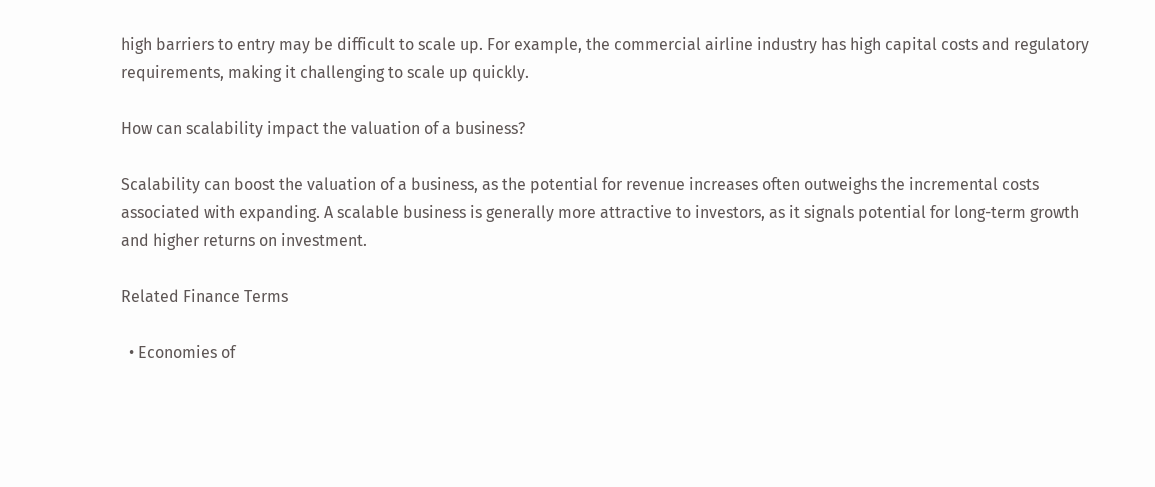high barriers to entry may be difficult to scale up. For example, the commercial airline industry has high capital costs and regulatory requirements, making it challenging to scale up quickly.

How can scalability impact the valuation of a business?

Scalability can boost the valuation of a business, as the potential for revenue increases often outweighs the incremental costs associated with expanding. A scalable business is generally more attractive to investors, as it signals potential for long-term growth and higher returns on investment.

Related Finance Terms

  • Economies of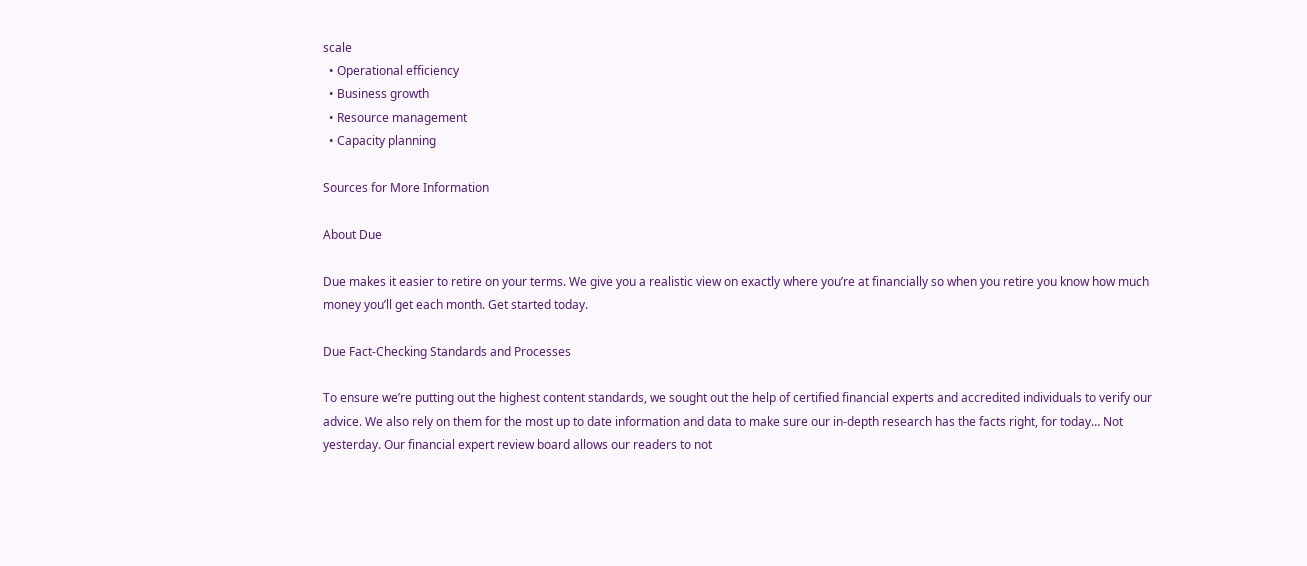scale
  • Operational efficiency
  • Business growth
  • Resource management
  • Capacity planning

Sources for More Information

About Due

Due makes it easier to retire on your terms. We give you a realistic view on exactly where you’re at financially so when you retire you know how much money you’ll get each month. Get started today.

Due Fact-Checking Standards and Processes

To ensure we’re putting out the highest content standards, we sought out the help of certified financial experts and accredited individuals to verify our advice. We also rely on them for the most up to date information and data to make sure our in-depth research has the facts right, for today… Not yesterday. Our financial expert review board allows our readers to not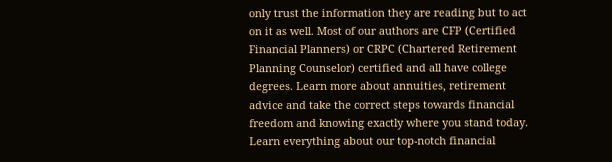only trust the information they are reading but to act on it as well. Most of our authors are CFP (Certified Financial Planners) or CRPC (Chartered Retirement Planning Counselor) certified and all have college degrees. Learn more about annuities, retirement advice and take the correct steps towards financial freedom and knowing exactly where you stand today. Learn everything about our top-notch financial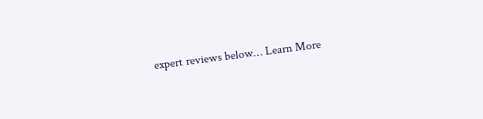expert reviews below… Learn More